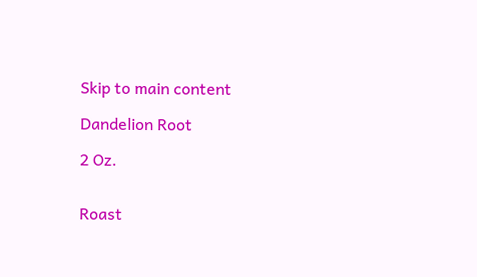Skip to main content

Dandelion Root

2 Oz.


Roast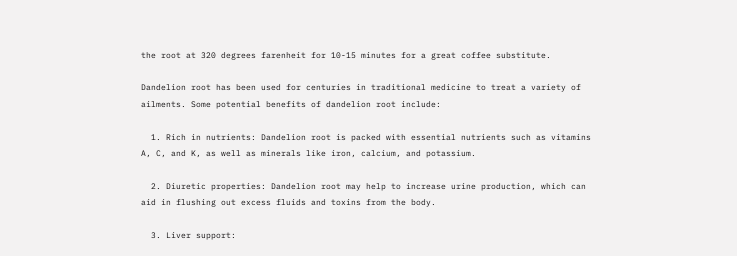the root at 320 degrees farenheit for 10-15 minutes for a great coffee substitute.

Dandelion root has been used for centuries in traditional medicine to treat a variety of ailments. Some potential benefits of dandelion root include:

  1. Rich in nutrients: Dandelion root is packed with essential nutrients such as vitamins A, C, and K, as well as minerals like iron, calcium, and potassium.

  2. Diuretic properties: Dandelion root may help to increase urine production, which can aid in flushing out excess fluids and toxins from the body.

  3. Liver support: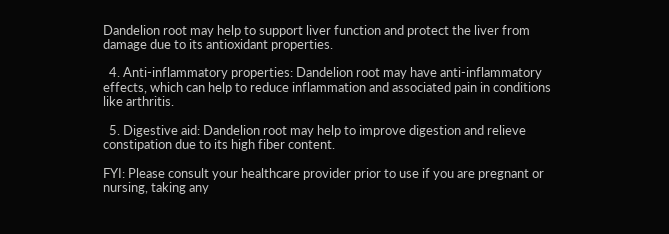Dandelion root may help to support liver function and protect the liver from damage due to its antioxidant properties.

  4. Anti-inflammatory properties: Dandelion root may have anti-inflammatory effects, which can help to reduce inflammation and associated pain in conditions like arthritis.

  5. Digestive aid: Dandelion root may help to improve digestion and relieve constipation due to its high fiber content.

FYI: Please consult your healthcare provider prior to use if you are pregnant or nursing, taking any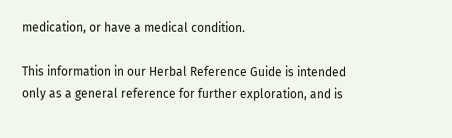medication, or have a medical condition.

This information in our Herbal Reference Guide is intended only as a general reference for further exploration, and is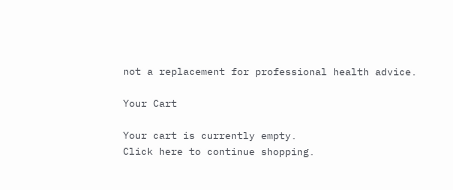not a replacement for professional health advice.

Your Cart

Your cart is currently empty.
Click here to continue shopping.